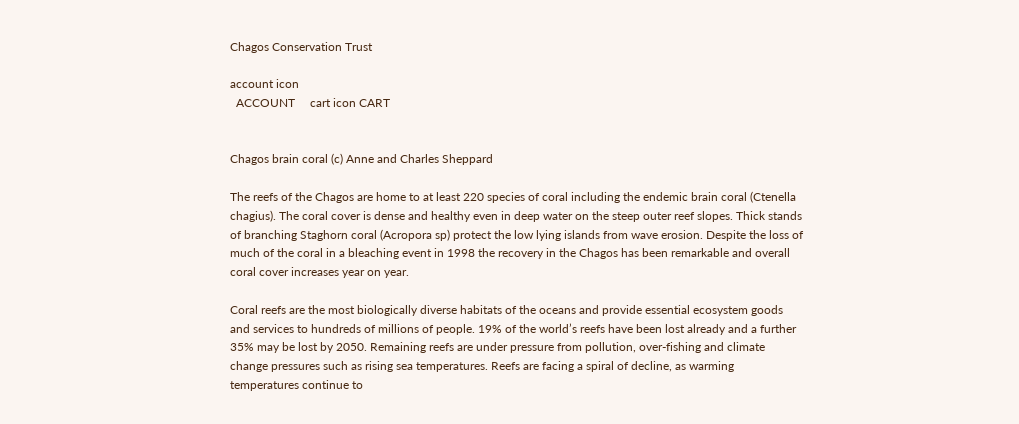Chagos Conservation Trust

account icon
  ACCOUNT     cart icon CART


Chagos brain coral (c) Anne and Charles Sheppard

The reefs of the Chagos are home to at least 220 species of coral including the endemic brain coral (Ctenella chagius). The coral cover is dense and healthy even in deep water on the steep outer reef slopes. Thick stands of branching Staghorn coral (Acropora sp) protect the low lying islands from wave erosion. Despite the loss of much of the coral in a bleaching event in 1998 the recovery in the Chagos has been remarkable and overall coral cover increases year on year.

Coral reefs are the most biologically diverse habitats of the oceans and provide essential ecosystem goods and services to hundreds of millions of people. 19% of the world’s reefs have been lost already and a further 35% may be lost by 2050. Remaining reefs are under pressure from pollution, over-fishing and climate change pressures such as rising sea temperatures. Reefs are facing a spiral of decline, as warming temperatures continue to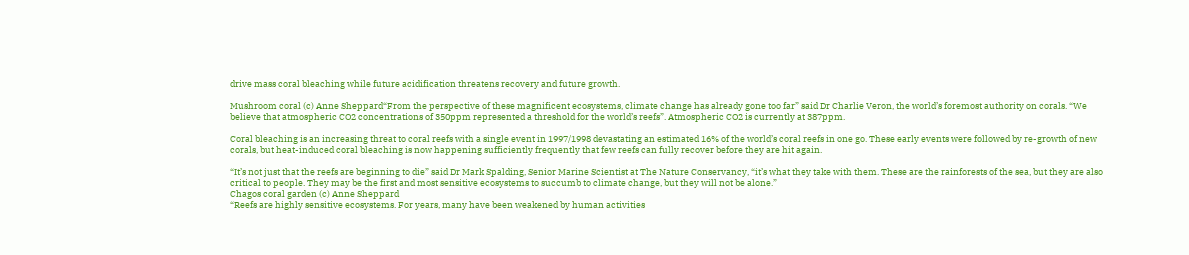drive mass coral bleaching while future acidification threatens recovery and future growth.

Mushroom coral (c) Anne Sheppard“From the perspective of these magnificent ecosystems, climate change has already gone too far” said Dr Charlie Veron, the world’s foremost authority on corals. “We believe that atmospheric CO2 concentrations of 350ppm represented a threshold for the world’s reefs”. Atmospheric CO2 is currently at 387ppm.

Coral bleaching is an increasing threat to coral reefs with a single event in 1997/1998 devastating an estimated 16% of the world’s coral reefs in one go. These early events were followed by re-growth of new corals, but heat-induced coral bleaching is now happening sufficiently frequently that few reefs can fully recover before they are hit again.

“It’s not just that the reefs are beginning to die” said Dr Mark Spalding, Senior Marine Scientist at The Nature Conservancy, “it’s what they take with them. These are the rainforests of the sea, but they are also critical to people. They may be the first and most sensitive ecosystems to succumb to climate change, but they will not be alone.”
Chagos coral garden (c) Anne Sheppard
“Reefs are highly sensitive ecosystems. For years, many have been weakened by human activities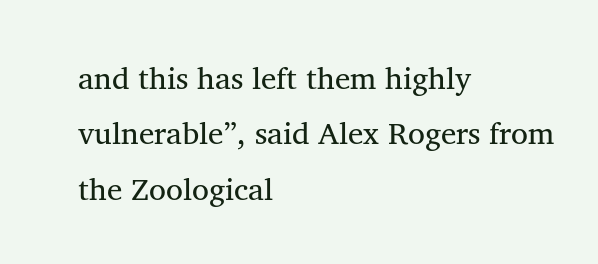and this has left them highly vulnerable”, said Alex Rogers from the Zoological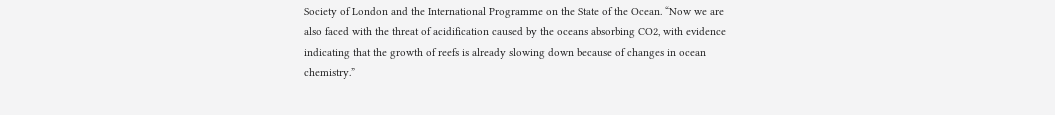Society of London and the International Programme on the State of the Ocean. “Now we are also faced with the threat of acidification caused by the oceans absorbing CO2, with evidence indicating that the growth of reefs is already slowing down because of changes in ocean chemistry.”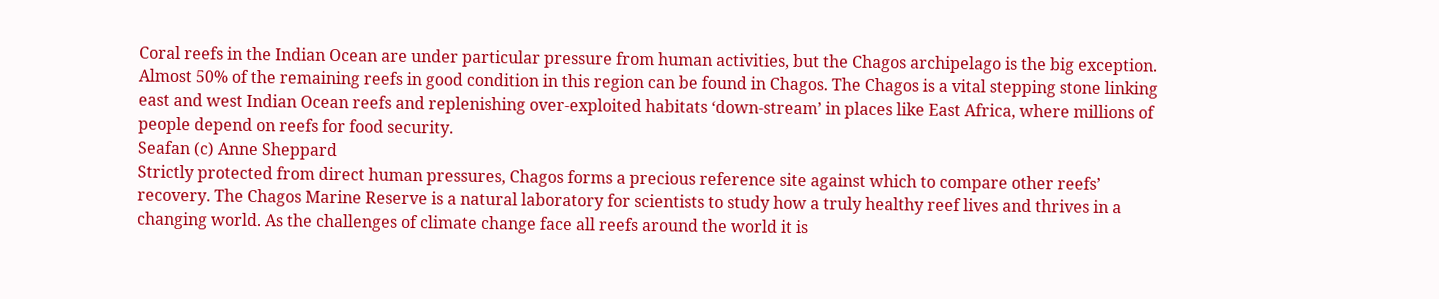Coral reefs in the Indian Ocean are under particular pressure from human activities, but the Chagos archipelago is the big exception. Almost 50% of the remaining reefs in good condition in this region can be found in Chagos. The Chagos is a vital stepping stone linking east and west Indian Ocean reefs and replenishing over-exploited habitats ‘down-stream’ in places like East Africa, where millions of people depend on reefs for food security.
Seafan (c) Anne Sheppard
Strictly protected from direct human pressures, Chagos forms a precious reference site against which to compare other reefs’ recovery. The Chagos Marine Reserve is a natural laboratory for scientists to study how a truly healthy reef lives and thrives in a changing world. As the challenges of climate change face all reefs around the world it is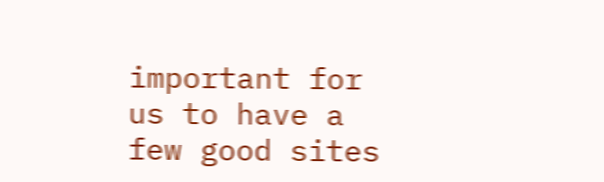important for us to have a few good sites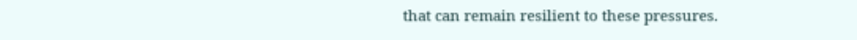that can remain resilient to these pressures.